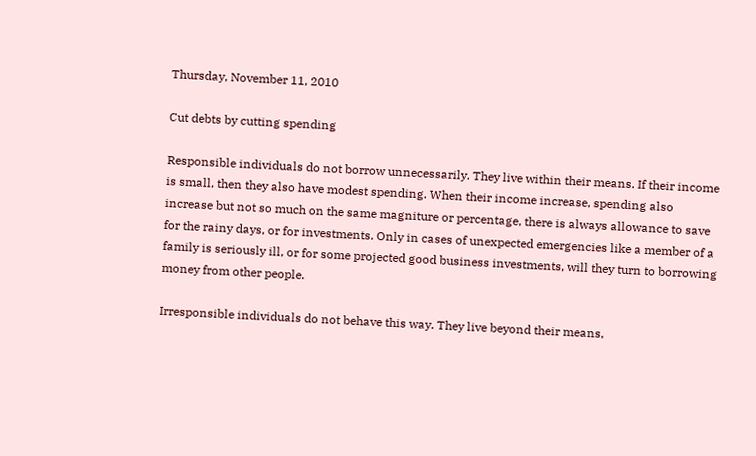Thursday, November 11, 2010

Cut debts by cutting spending

Responsible individuals do not borrow unnecessarily. They live within their means. If their income is small, then they also have modest spending. When their income increase, spending also increase but not so much on the same magniture or percentage, there is always allowance to save for the rainy days, or for investments. Only in cases of unexpected emergencies like a member of a family is seriously ill, or for some projected good business investments, will they turn to borrowing money from other people.

Irresponsible individuals do not behave this way. They live beyond their means,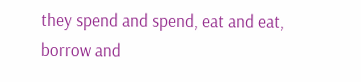they spend and spend, eat and eat, borrow and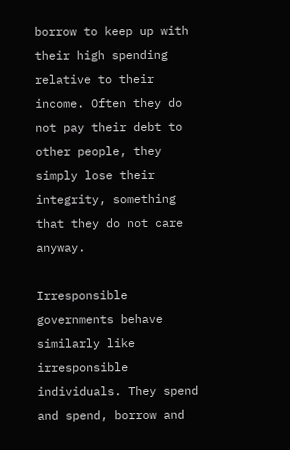borrow to keep up with their high spending relative to their income. Often they do not pay their debt to other people, they simply lose their integrity, something that they do not care anyway.

Irresponsible governments behave similarly like irresponsible individuals. They spend and spend, borrow and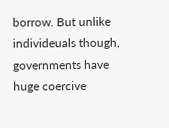borrow. But unlike individeuals though, governments have huge coercive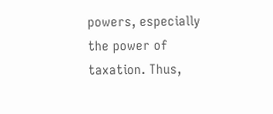powers, especially the power of taxation. Thus,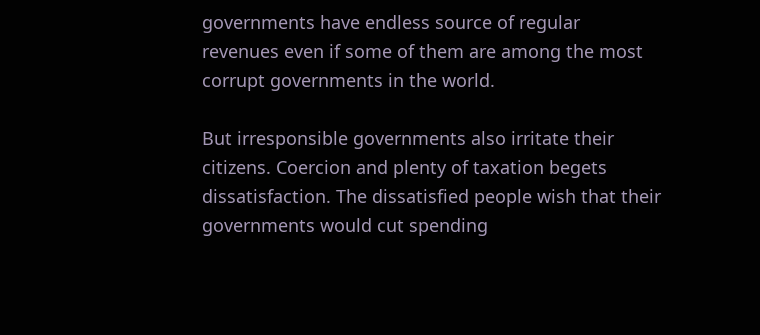governments have endless source of regular revenues even if some of them are among the most corrupt governments in the world.

But irresponsible governments also irritate their citizens. Coercion and plenty of taxation begets dissatisfaction. The dissatisfied people wish that their governments would cut spending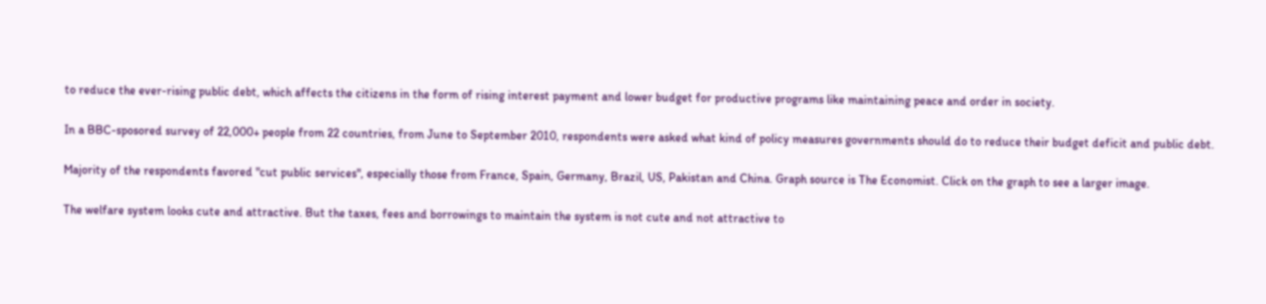to reduce the ever-rising public debt, which affects the citizens in the form of rising interest payment and lower budget for productive programs like maintaining peace and order in society.

In a BBC-sposored survey of 22,000+ people from 22 countries, from June to September 2010, respondents were asked what kind of policy measures governments should do to reduce their budget deficit and public debt.

Majority of the respondents favored "cut public services", especially those from France, Spain, Germany, Brazil, US, Pakistan and China. Graph source is The Economist. Click on the graph to see a larger image.

The welfare system looks cute and attractive. But the taxes, fees and borrowings to maintain the system is not cute and not attractive to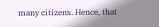many citizens. Hence, that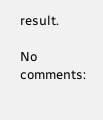result.

No comments: